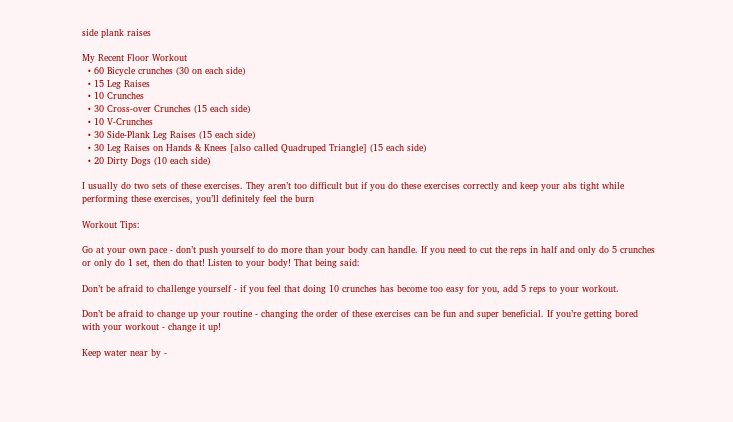side plank raises

My Recent Floor Workout
  • 60 Bicycle crunches (30 on each side)
  • 15 Leg Raises
  • 10 Crunches
  • 30 Cross-over Crunches (15 each side)
  • 10 V-Crunches
  • 30 Side-Plank Leg Raises (15 each side)
  • 30 Leg Raises on Hands & Knees [also called Quadruped Triangle] (15 each side)
  • 20 Dirty Dogs (10 each side)

I usually do two sets of these exercises. They aren’t too difficult but if you do these exercises correctly and keep your abs tight while performing these exercises, you’ll definitely feel the burn

Workout Tips:

Go at your own pace - don’t push yourself to do more than your body can handle. If you need to cut the reps in half and only do 5 crunches or only do 1 set, then do that! Listen to your body! That being said:

Don’t be afraid to challenge yourself - if you feel that doing 10 crunches has become too easy for you, add 5 reps to your workout.

Don’t be afraid to change up your routine - changing the order of these exercises can be fun and super beneficial. If you’re getting bored with your workout - change it up!

Keep water near by -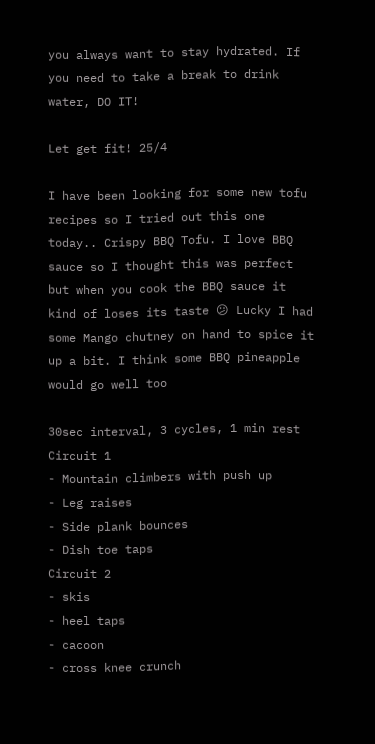you always want to stay hydrated. If you need to take a break to drink water, DO IT!

Let get fit! 25/4

I have been looking for some new tofu recipes so I tried out this one today.. Crispy BBQ Tofu. I love BBQ sauce so I thought this was perfect but when you cook the BBQ sauce it kind of loses its taste 😕 Lucky I had some Mango chutney on hand to spice it up a bit. I think some BBQ pineapple would go well too

30sec interval, 3 cycles, 1 min rest
Circuit 1
- Mountain climbers with push up
- Leg raises
- Side plank bounces
- Dish toe taps
Circuit 2
- skis
- heel taps
- cacoon
- cross knee crunch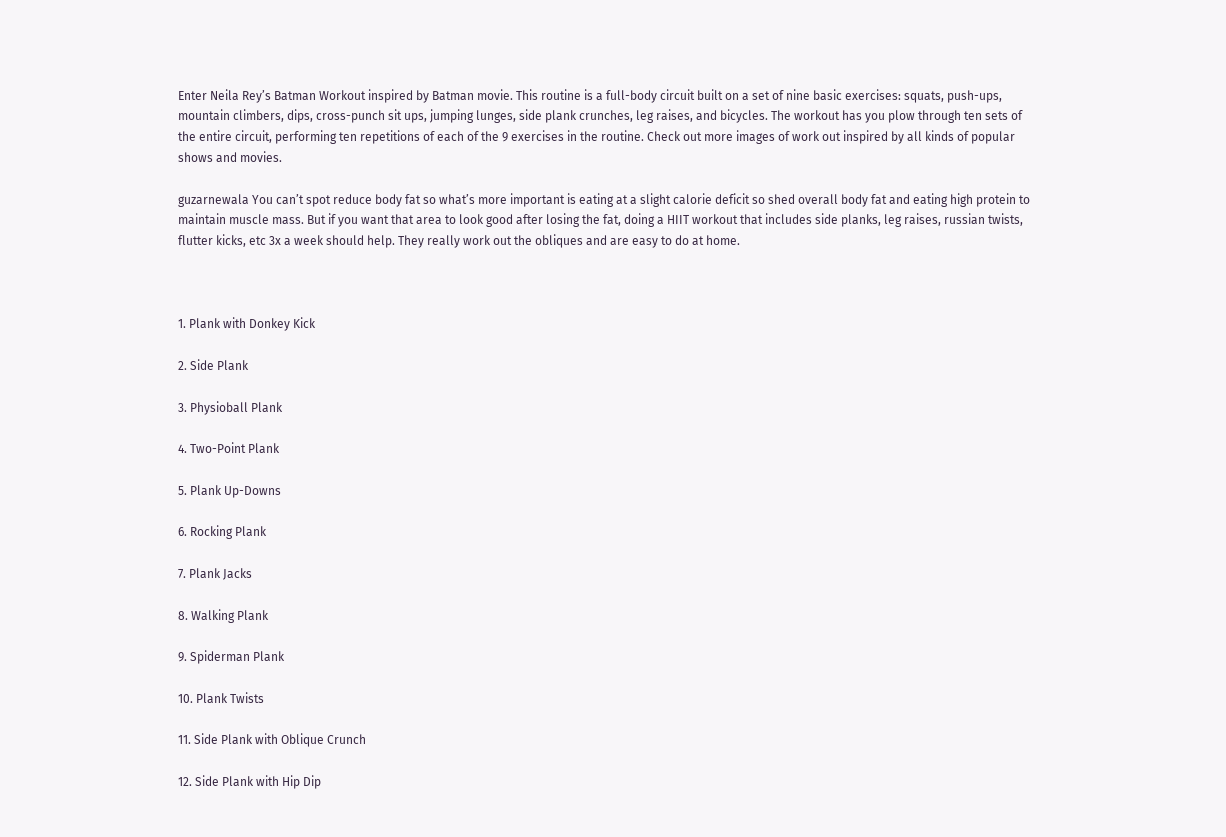Enter Neila Rey’s Batman Workout inspired by Batman movie. This routine is a full-body circuit built on a set of nine basic exercises: squats, push-ups, mountain climbers, dips, cross-punch sit ups, jumping lunges, side plank crunches, leg raises, and bicycles. The workout has you plow through ten sets of the entire circuit, performing ten repetitions of each of the 9 exercises in the routine. Check out more images of work out inspired by all kinds of popular shows and movies.

guzarnewala You can’t spot reduce body fat so what’s more important is eating at a slight calorie deficit so shed overall body fat and eating high protein to maintain muscle mass. But if you want that area to look good after losing the fat, doing a HIIT workout that includes side planks, leg raises, russian twists, flutter kicks, etc 3x a week should help. They really work out the obliques and are easy to do at home.



1. Plank with Donkey Kick

2. Side Plank

3. Physioball Plank

4. Two-Point Plank

5. Plank Up-Downs

6. Rocking Plank

7. Plank Jacks

8. Walking Plank

9. Spiderman Plank

10. Plank Twists

11. Side Plank with Oblique Crunch

12. Side Plank with Hip Dip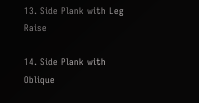13. Side Plank with Leg Raise

14. Side Plank with Oblique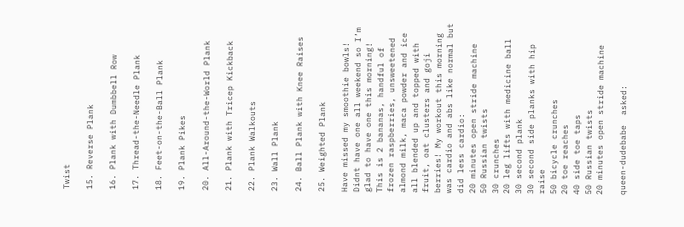Twist

15. Reverse Plank

16. Plank with Dumbbell Row

17. Thread-the-Needle Plank

18. Feet-on-the-Ball Plank

19. Plank Pikes

20. All-Around-the-World Plank

21. Plank with Tricep Kickback

22. Plank Walkouts

23. Wall Plank

24. Ball Plank with Knee Raises

25. Weighted Plank

Have missed my smoothie bowls! Didnt have one all weekend so I’m glad to have one this morning! This is 2 bananas, handful of frozen raspberries, unsweetened almond milk, maca powder and ice all blended up and topped with fruit, oat clusters and goji berries! My workout this morning was cardio and abs like normal but did less cardio:
20 minutes open stride machine
50 Russian twists
30 crunches
20 leg lifts with medicine ball
30 second plank
30 second side planks with hip raise
50 bicycle crunches
20 toe reaches
40 side toe taps
50 Russian twists
20 minutes open stride machine

queen-dudebabe  asked: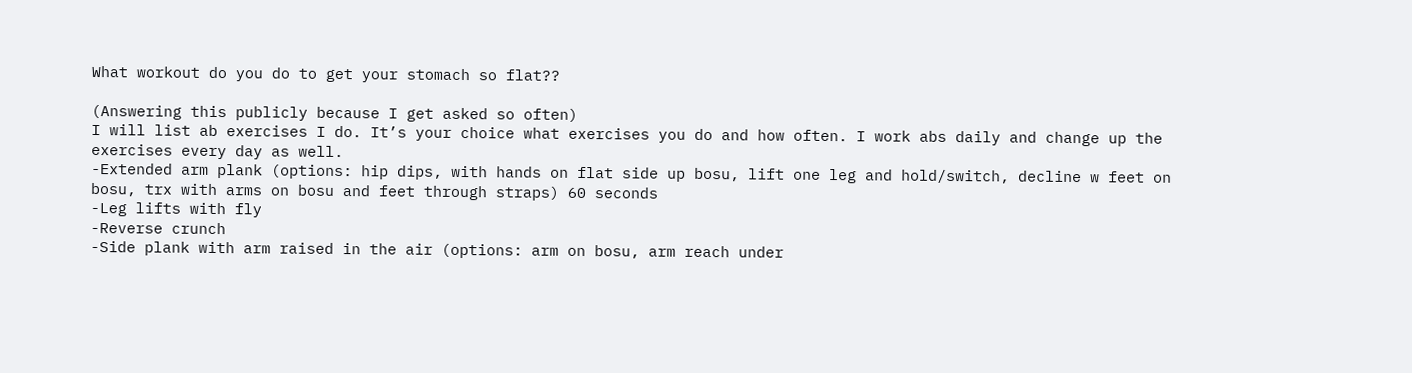What workout do you do to get your stomach so flat??

(Answering this publicly because I get asked so often)
I will list ab exercises I do. It’s your choice what exercises you do and how often. I work abs daily and change up the exercises every day as well.
-Extended arm plank (options: hip dips, with hands on flat side up bosu, lift one leg and hold/switch, decline w feet on bosu, trx with arms on bosu and feet through straps) 60 seconds
-Leg lifts with fly
-Reverse crunch
-Side plank with arm raised in the air (options: arm on bosu, arm reach under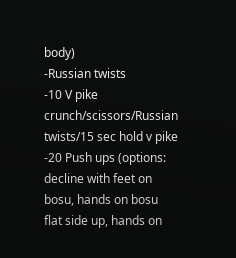body)
-Russian twists
-10 V pike crunch/scissors/Russian twists/15 sec hold v pike
-20 Push ups (options: decline with feet on bosu, hands on bosu flat side up, hands on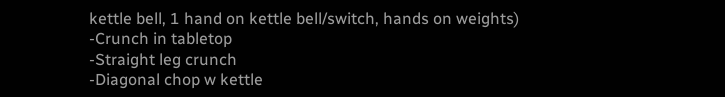kettle bell, 1 hand on kettle bell/switch, hands on weights)
-Crunch in tabletop
-Straight leg crunch
-Diagonal chop w kettle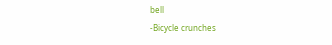bell
-Bicycle crunches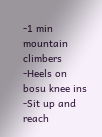-1 min mountain climbers
-Heels on bosu knee ins
-Sit up and reach